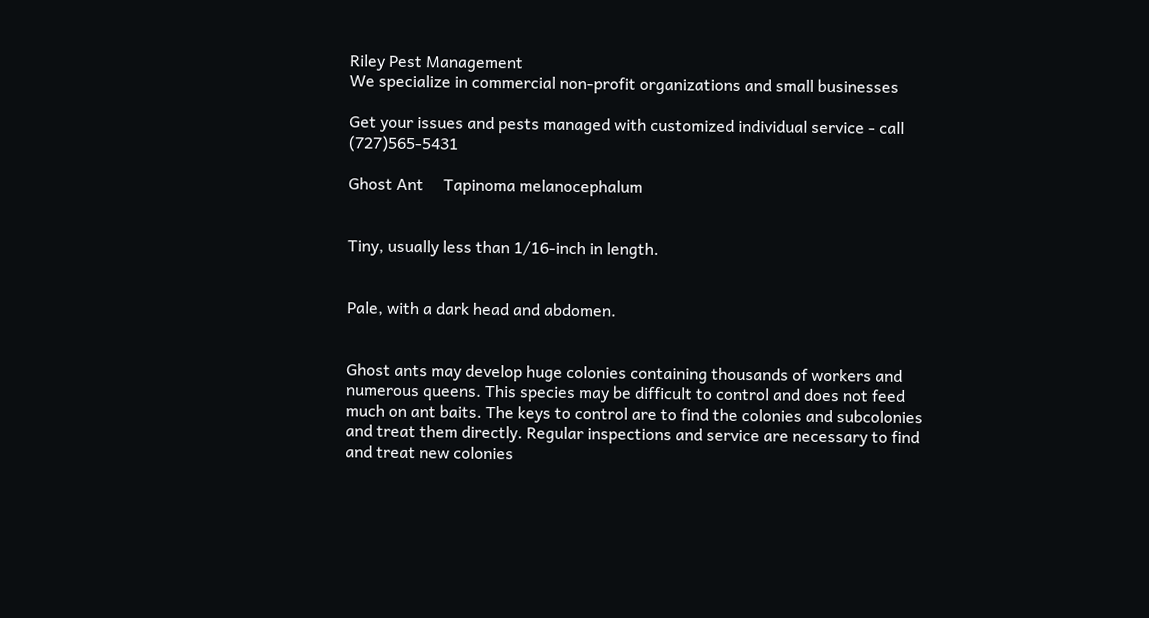Riley Pest Management
We specialize in commercial non-profit organizations and small businesses

Get your issues and pests managed with customized individual service - call (727)565-5431

Ghost Ant     Tapinoma melanocephalum


Tiny, usually less than 1/16-inch in length.


Pale, with a dark head and abdomen.


Ghost ants may develop huge colonies containing thousands of workers and numerous queens. This species may be difficult to control and does not feed much on ant baits. The keys to control are to find the colonies and subcolonies and treat them directly. Regular inspections and service are necessary to find and treat new colonies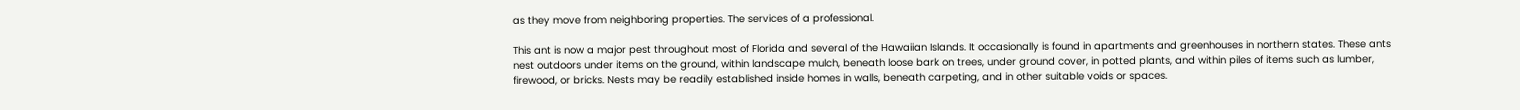as they move from neighboring properties. The services of a professional.

This ant is now a major pest throughout most of Florida and several of the Hawaiian Islands. It occasionally is found in apartments and greenhouses in northern states. These ants nest outdoors under items on the ground, within landscape mulch, beneath loose bark on trees, under ground cover, in potted plants, and within piles of items such as lumber, firewood, or bricks. Nests may be readily established inside homes in walls, beneath carpeting, and in other suitable voids or spaces.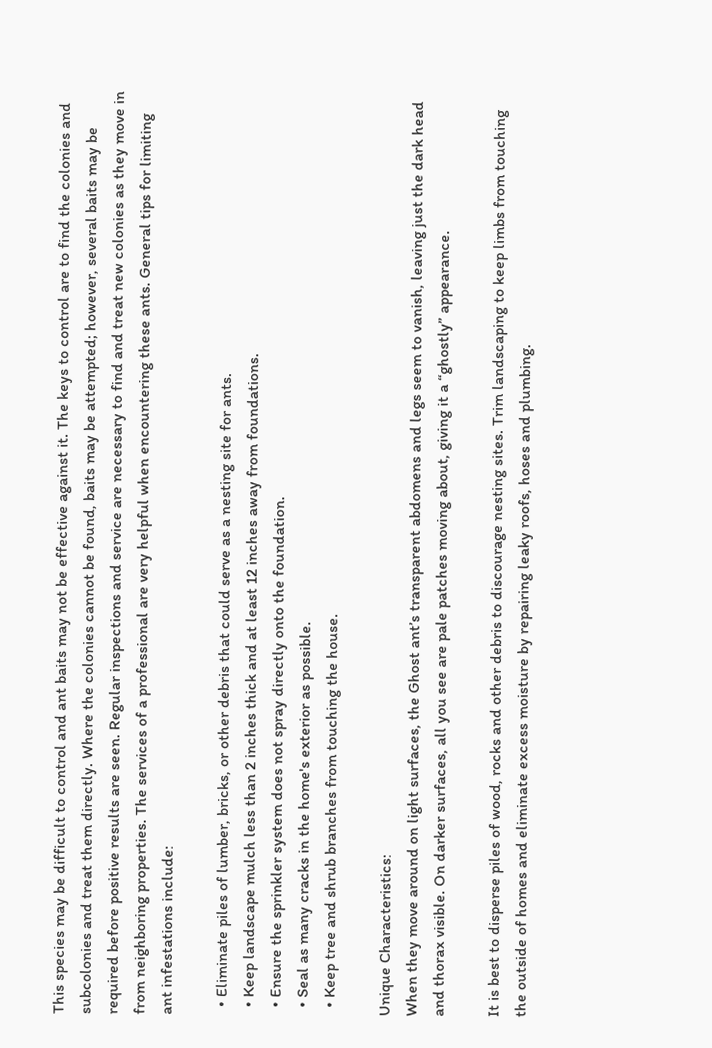This species may be difficult to control and ant baits may not be effective against it. The keys to control are to find the colonies and subcolonies and treat them directly. Where the colonies cannot be found, baits may be attempted; however, several baits may be required before positive results are seen. Regular inspections and service are necessary to find and treat new colonies as they move in from neighboring properties. The services of a professional are very helpful when encountering these ants. General tips for limiting ant infestations include:

  • Eliminate piles of lumber, bricks, or other debris that could serve as a nesting site for ants.
  • Keep landscape mulch less than 2 inches thick and at least 12 inches away from foundations.
  • Ensure the sprinkler system does not spray directly onto the foundation.
  • Seal as many cracks in the home's exterior as possible.
  • Keep tree and shrub branches from touching the house.

Unique Characteristics:
When they move around on light surfaces, the Ghost ant’s transparent abdomens and legs seem to vanish, leaving just the dark head and thorax visible. On darker surfaces, all you see are pale patches moving about, giving it a “ghostly” appearance.

It is best to disperse piles of wood, rocks and other debris to discourage nesting sites. Trim landscaping to keep limbs from touching the outside of homes and eliminate excess moisture by repairing leaky roofs, hoses and plumbing.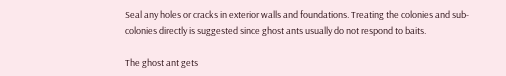Seal any holes or cracks in exterior walls and foundations. Treating the colonies and sub-colonies directly is suggested since ghost ants usually do not respond to baits.

The ghost ant gets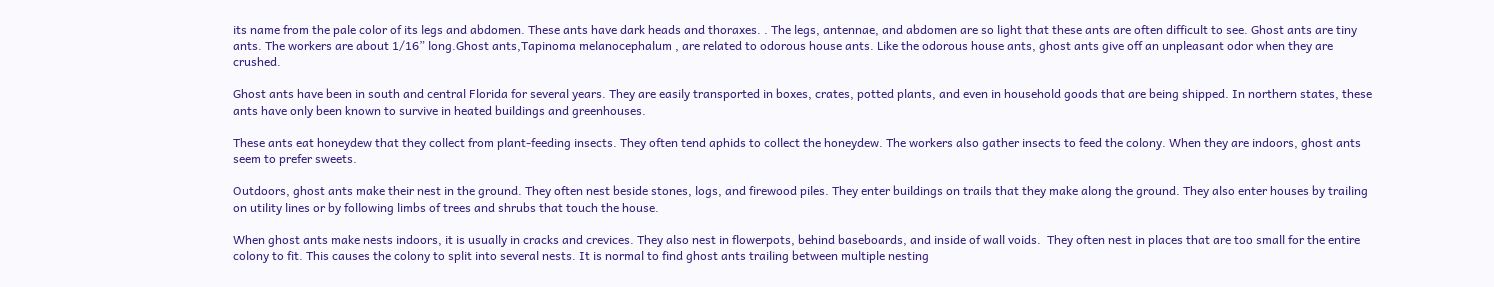its name from the pale color of its legs and abdomen. These ants have dark heads and thoraxes. . The legs, antennae, and abdomen are so light that these ants are often difficult to see. Ghost ants are tiny ants. The workers are about 1/16” long.Ghost ants,Tapinoma melanocephalum , are related to odorous house ants. Like the odorous house ants, ghost ants give off an unpleasant odor when they are crushed.

Ghost ants have been in south and central Florida for several years. They are easily transported in boxes, crates, potted plants, and even in household goods that are being shipped. In northern states, these ants have only been known to survive in heated buildings and greenhouses.

These ants eat honeydew that they collect from plant-feeding insects. They often tend aphids to collect the honeydew. The workers also gather insects to feed the colony. When they are indoors, ghost ants seem to prefer sweets.

Outdoors, ghost ants make their nest in the ground. They often nest beside stones, logs, and firewood piles. They enter buildings on trails that they make along the ground. They also enter houses by trailing on utility lines or by following limbs of trees and shrubs that touch the house.

When ghost ants make nests indoors, it is usually in cracks and crevices. They also nest in flowerpots, behind baseboards, and inside of wall voids.  They often nest in places that are too small for the entire colony to fit. This causes the colony to split into several nests. It is normal to find ghost ants trailing between multiple nesting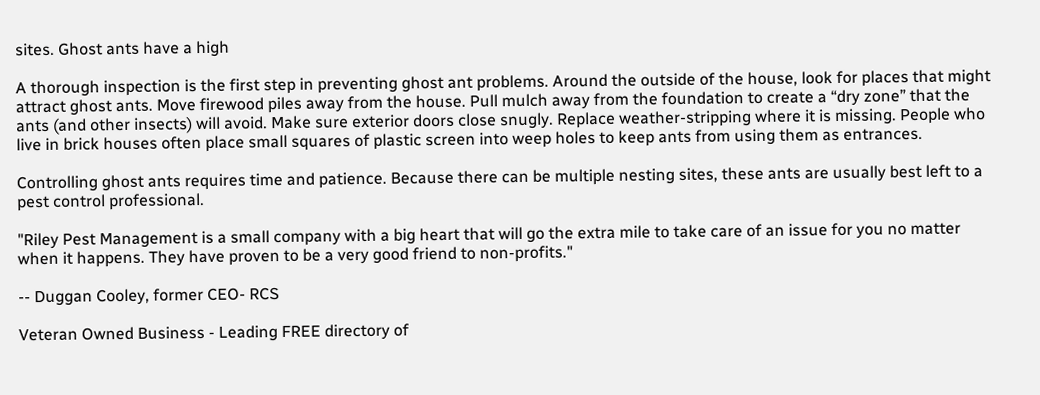sites. Ghost ants have a high

A thorough inspection is the first step in preventing ghost ant problems. Around the outside of the house, look for places that might attract ghost ants. Move firewood piles away from the house. Pull mulch away from the foundation to create a “dry zone” that the ants (and other insects) will avoid. Make sure exterior doors close snugly. Replace weather-stripping where it is missing. People who live in brick houses often place small squares of plastic screen into weep holes to keep ants from using them as entrances.

Controlling ghost ants requires time and patience. Because there can be multiple nesting sites, these ants are usually best left to a pest control professional.

"Riley Pest Management is a small company with a big heart that will go the extra mile to take care of an issue for you no matter when it happens. They have proven to be a very good friend to non-profits."

-- Duggan Cooley, former CEO- RCS

Veteran Owned Business - Leading FREE directory of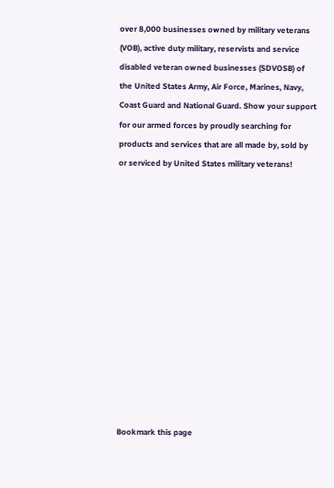over 8,000 businesses owned by military veterans (VOB), active duty military, reservists and service disabled veteran owned businesses (SDVOSB) of the United States Army, Air Force, Marines, Navy, Coast Guard and National Guard. Show your support for our armed forces by proudly searching for products and services that are all made by, sold by or serviced by United States military veterans!













Bookmark this page